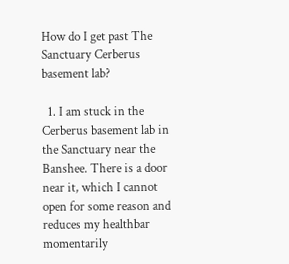How do I get past The Sanctuary Cerberus basement lab?

  1. I am stuck in the Cerberus basement lab in the Sanctuary near the Banshee. There is a door near it, which I cannot open for some reason and reduces my healthbar momentarily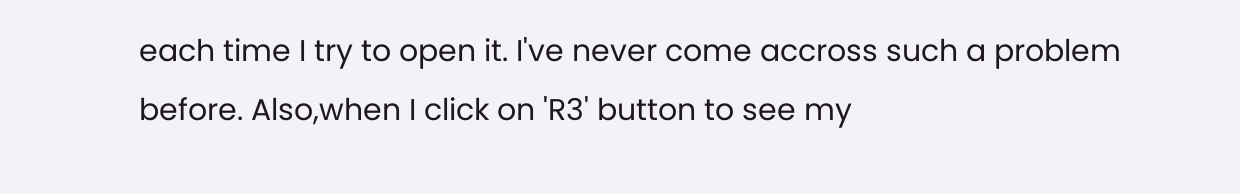each time I try to open it. I've never come accross such a problem before. Also,when I click on 'R3' button to see my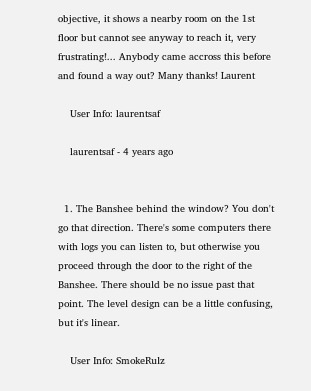objective, it shows a nearby room on the 1st floor but cannot see anyway to reach it, very frustrating!... Anybody came accross this before and found a way out? Many thanks! Laurent

    User Info: laurentsaf

    laurentsaf - 4 years ago


  1. The Banshee behind the window? You don't go that direction. There's some computers there with logs you can listen to, but otherwise you proceed through the door to the right of the Banshee. There should be no issue past that point. The level design can be a little confusing, but it's linear.

    User Info: SmokeRulz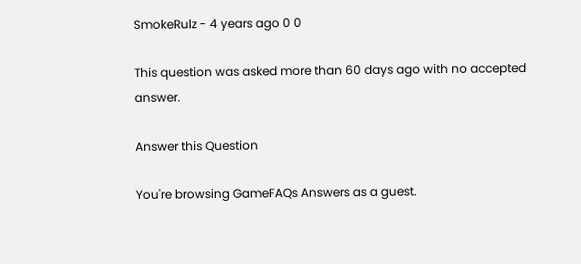SmokeRulz - 4 years ago 0 0

This question was asked more than 60 days ago with no accepted answer.

Answer this Question

You're browsing GameFAQs Answers as a guest.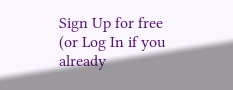Sign Up for free (or Log In if you already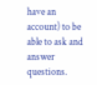have an account) to be able to ask and answer questions.